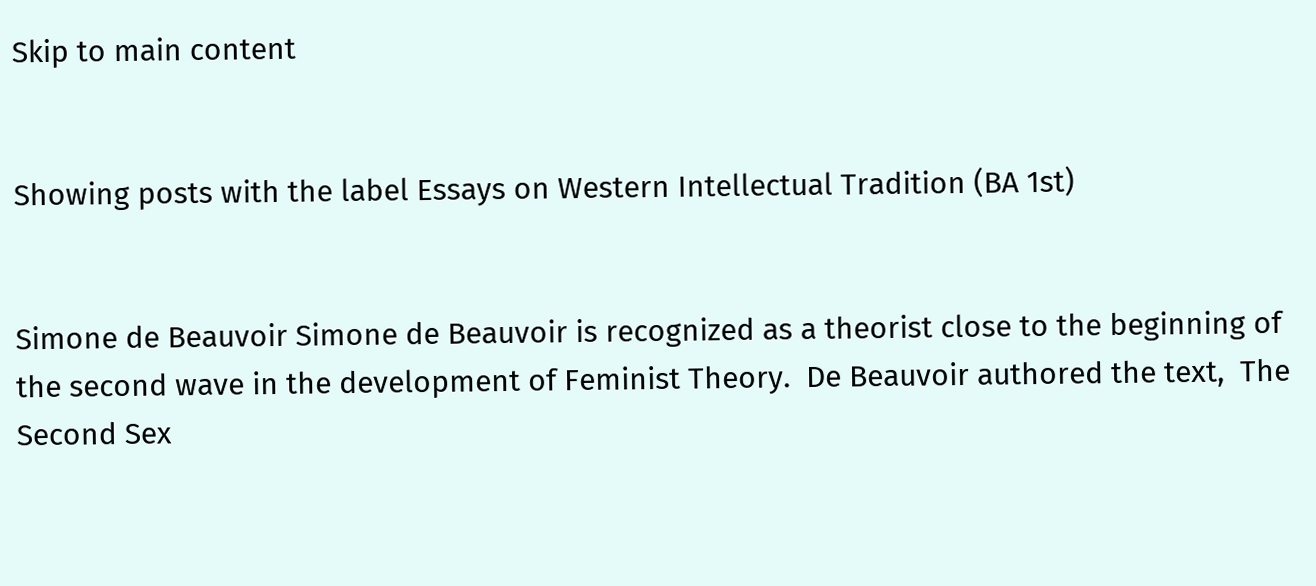Skip to main content


Showing posts with the label Essays on Western Intellectual Tradition (BA 1st)


Simone de Beauvoir Simone de Beauvoir is recognized as a theorist close to the beginning of the second wave in the development of Feminist Theory.  De Beauvoir authored the text,  The Second Sex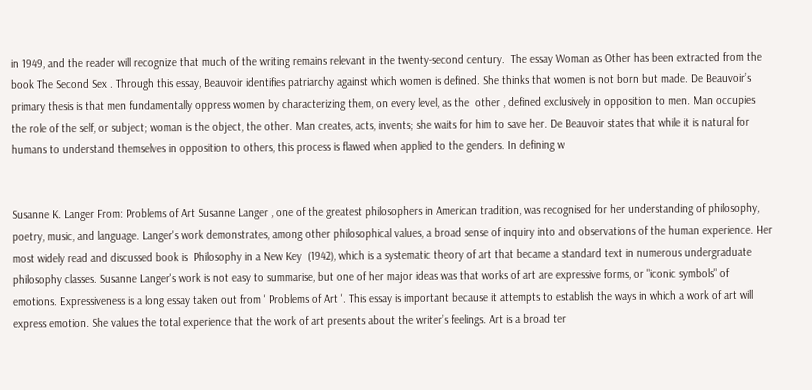in 1949, and the reader will recognize that much of the writing remains relevant in the twenty-second century.  The essay Woman as Other has been extracted from the book The Second Sex . Through this essay, Beauvoir identifies patriarchy against which women is defined. She thinks that women is not born but made. De Beauvoir’s primary thesis is that men fundamentally oppress women by characterizing them, on every level, as the  other , defined exclusively in opposition to men. Man occupies the role of the self, or subject; woman is the object, the other. Man creates, acts, invents; she waits for him to save her. De Beauvoir states that while it is natural for humans to understand themselves in opposition to others, this process is flawed when applied to the genders. In defining w


Susanne K. Langer From: Problems of Art Susanne Langer , one of the greatest philosophers in American tradition, was recognised for her understanding of philosophy, poetry, music, and language. Langer's work demonstrates, among other philosophical values, a broad sense of inquiry into and observations of the human experience. Her most widely read and discussed book is  Philosophy in a New Key  (1942), which is a systematic theory of art that became a standard text in numerous undergraduate philosophy classes. Susanne Langer's work is not easy to summarise, but one of her major ideas was that works of art are expressive forms, or "iconic symbols" of emotions. Expressiveness is a long essay taken out from ' Problems of Art '. This essay is important because it attempts to establish the ways in which a work of art will express emotion. She values the total experience that the work of art presents about the writer’s feelings. Art is a broad ter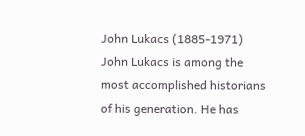John Lukacs (1885-1971) John Lukacs is among the most accomplished historians of his generation. He has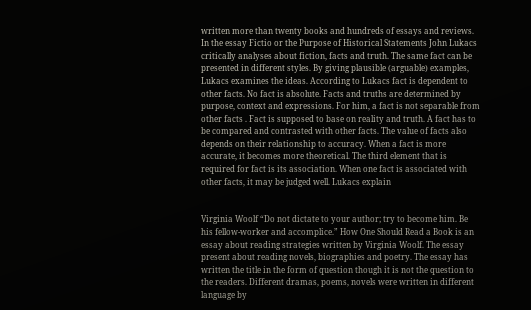written more than twenty books and hundreds of essays and reviews. In the essay Fictio or the Purpose of Historical Statements John Lukacs critically analyses about fiction, facts and truth. The same fact can be presented in different styles. By giving plausible (arguable) examples, Lukacs examines the ideas. According to Lukacs fact is dependent to other facts. No fact is absolute. Facts and truths are determined by purpose, context and expressions. For him, a fact is not separable from other facts . Fact is supposed to base on reality and truth. A fact has to be compared and contrasted with other facts. The value of facts also depends on their relationship to accuracy. When a fact is more accurate, it becomes more theoretical. The third element that is required for fact is its association. When one fact is associated with other facts, it may be judged well. Lukacs explain


Virginia Woolf “Do not dictate to your author; try to become him. Be his fellow-worker and accomplice.” How One Should Read a Book is an essay about reading strategies written by Virginia Woolf. The essay present about reading novels, biographies and poetry. The essay has written the title in the form of question though it is not the question to the readers. Different dramas, poems, novels were written in different language by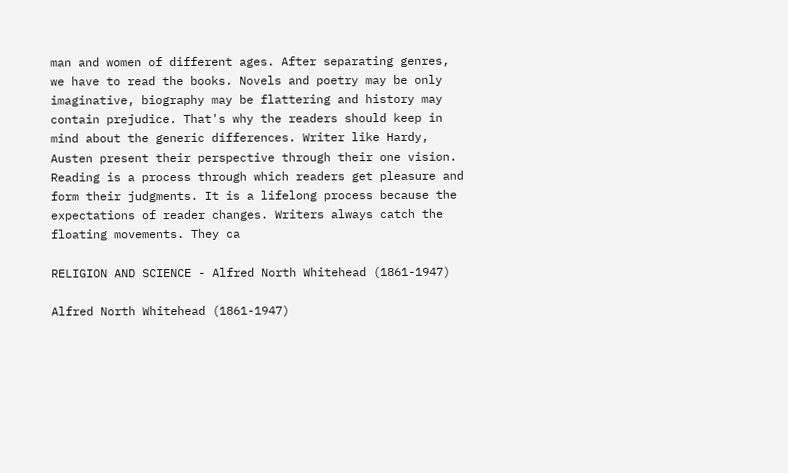man and women of different ages. After separating genres, we have to read the books. Novels and poetry may be only imaginative, biography may be flattering and history may contain prejudice. That's why the readers should keep in mind about the generic differences. Writer like Hardy, Austen present their perspective through their one vision. Reading is a process through which readers get pleasure and form their judgments. It is a lifelong process because the expectations of reader changes. Writers always catch the floating movements. They ca

RELIGION AND SCIENCE - Alfred North Whitehead (1861-1947)

Alfred North Whitehead (1861-1947)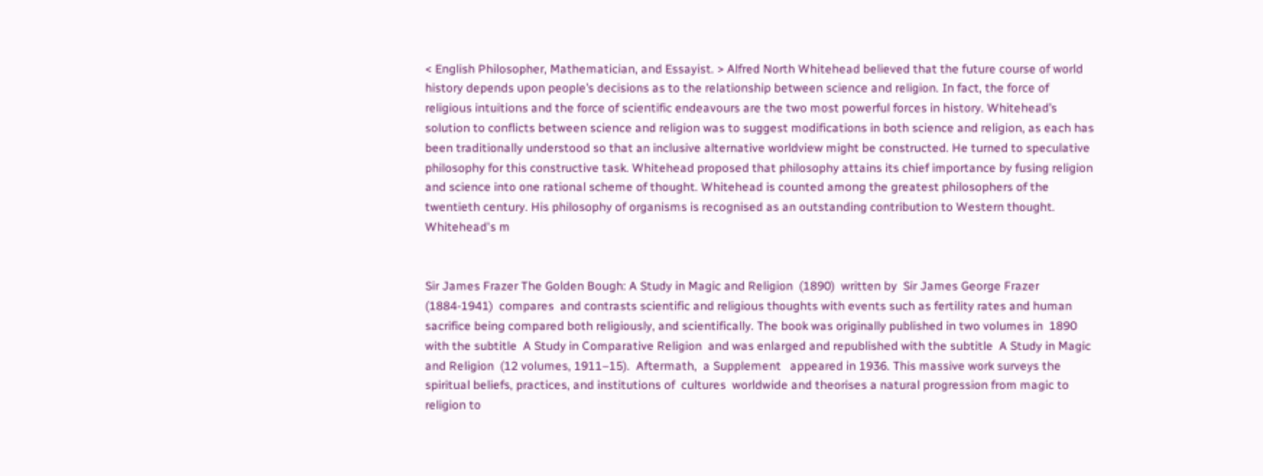< English Philosopher, Mathematician, and Essayist. > Alfred North Whitehead believed that the future course of world history depends upon people’s decisions as to the relationship between science and religion. In fact, the force of religious intuitions and the force of scientific endeavours are the two most powerful forces in history. Whitehead’s solution to conflicts between science and religion was to suggest modifications in both science and religion, as each has been traditionally understood so that an inclusive alternative worldview might be constructed. He turned to speculative philosophy for this constructive task. Whitehead proposed that philosophy attains its chief importance by fusing religion and science into one rational scheme of thought. Whitehead is counted among the greatest philosophers of the twentieth century. His philosophy of organisms is recognised as an outstanding contribution to Western thought. Whitehead's m


Sir James Frazer The Golden Bough: A Study in Magic and Religion  (1890)  written by  Sir James George Frazer  (1884-1941)  compares  and contrasts scientific and religious thoughts with events such as fertility rates and human sacrifice being compared both religiously, and scientifically. The book was originally published in two volumes in  1890  with the subtitle  A Study in Comparative Religion  and was enlarged and republished with the subtitle  A Study in Magic and Religion  (12 volumes, 1911–15).  Aftermath,  a Supplement   appeared in 1936. This massive work surveys the spiritual beliefs, practices, and institutions of  cultures  worldwide and theorises a natural progression from magic to religion to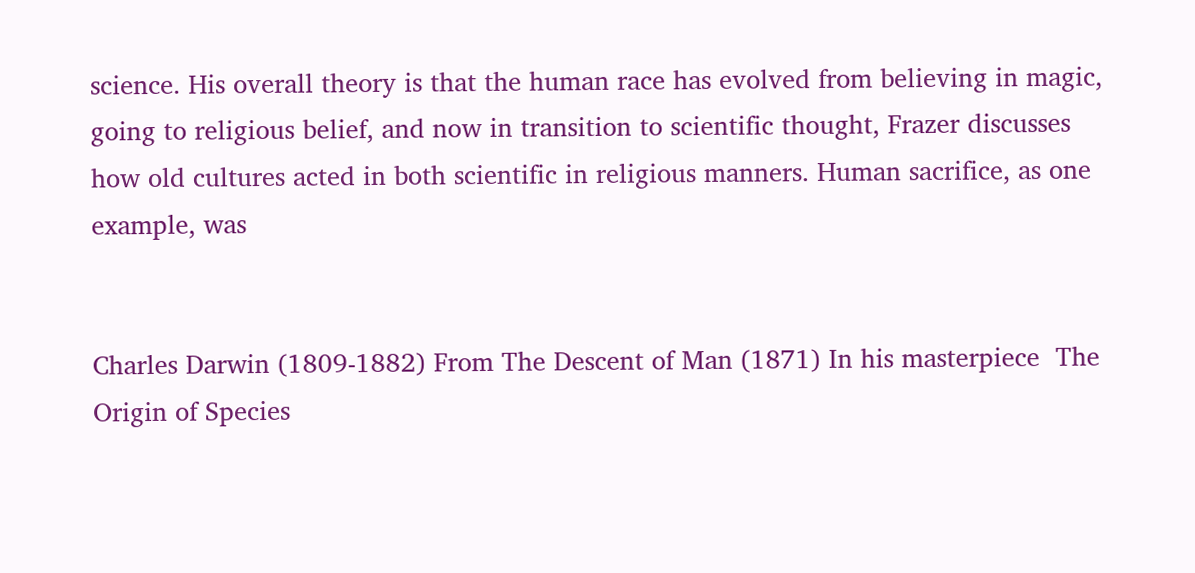science. His overall theory is that the human race has evolved from believing in magic, going to religious belief, and now in transition to scientific thought, Frazer discusses how old cultures acted in both scientific in religious manners. Human sacrifice, as one example, was


Charles Darwin (1809-1882) From The Descent of Man (1871) In his masterpiece  The Origin of Species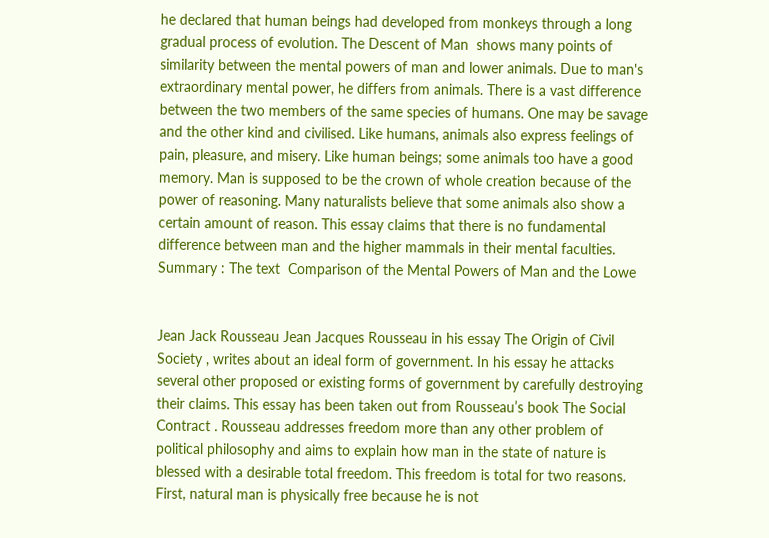he declared that human beings had developed from monkeys through a long gradual process of evolution. The Descent of Man  shows many points of similarity between the mental powers of man and lower animals. Due to man's extraordinary mental power, he differs from animals. There is a vast difference between the two members of the same species of humans. One may be savage and the other kind and civilised. Like humans, animals also express feelings of pain, pleasure, and misery. Like human beings; some animals too have a good memory. Man is supposed to be the crown of whole creation because of the power of reasoning. Many naturalists believe that some animals also show a certain amount of reason. This essay claims that there is no fundamental difference between man and the higher mammals in their mental faculties. Summary : The text  Comparison of the Mental Powers of Man and the Lowe


Jean Jack Rousseau Jean Jacques Rousseau in his essay The Origin of Civil Society , writes about an ideal form of government. In his essay he attacks several other proposed or existing forms of government by carefully destroying their claims. This essay has been taken out from Rousseau’s book The Social Contract . Rousseau addresses freedom more than any other problem of political philosophy and aims to explain how man in the state of nature is blessed with a desirable total freedom. This freedom is total for two reasons. First, natural man is physically free because he is not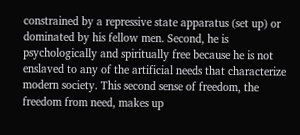constrained by a repressive state apparatus (set up) or dominated by his fellow men. Second, he is psychologically and spiritually free because he is not enslaved to any of the artificial needs that characterize modern society. This second sense of freedom, the freedom from need, makes up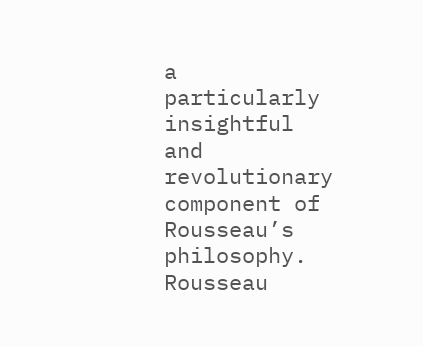a particularly insightful and revolutionary component of Rousseau’s philosophy. Rousseau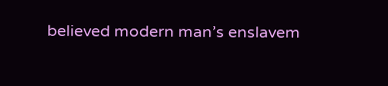believed modern man’s enslavem